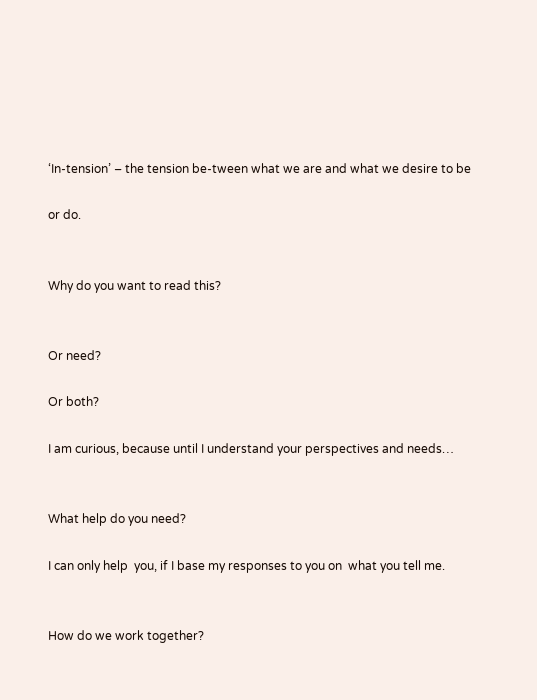‘In-tension’ – the tension be-tween what we are and what we desire to be

or do.


Why do you want to read this?


Or need?

Or both?

I am curious, because until I understand your perspectives and needs…


What help do you need?

I can only help  you, if I base my responses to you on  what you tell me.


How do we work together?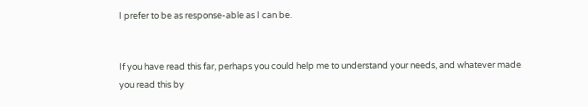I prefer to be as response-able as I can be.


If you have read this far, perhaps you could help me to understand your needs, and whatever made you read this by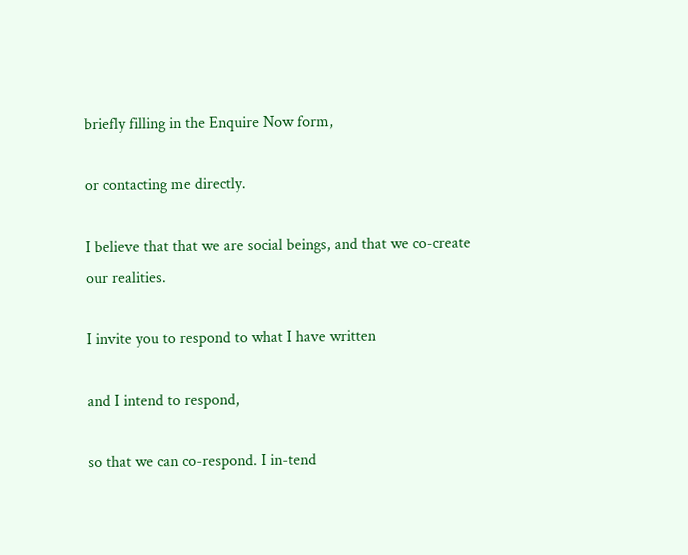briefly filling in the Enquire Now form,

or contacting me directly.

I believe that that we are social beings, and that we co-create our realities.

I invite you to respond to what I have written

and I intend to respond,

so that we can co-respond. I in-tend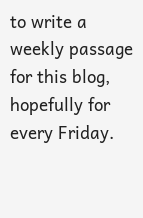to write a weekly passage for this blog, hopefully for every Friday.